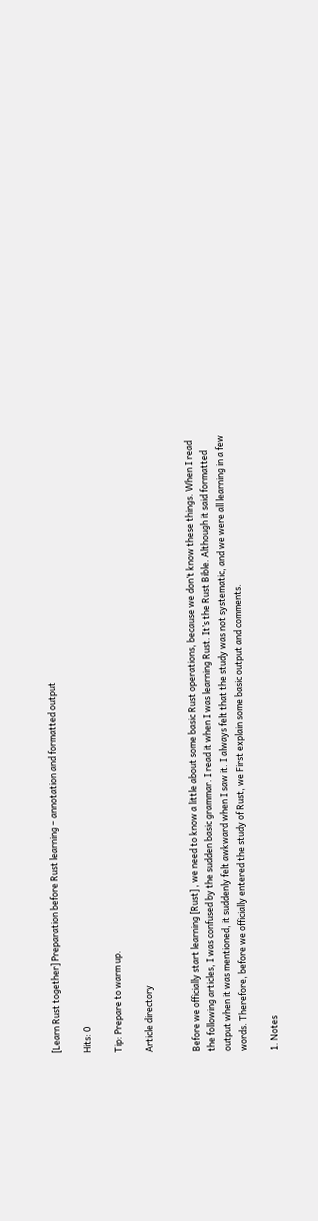[Learn Rust together] Preparation before Rust learning – annotation and formatted output

Hits: 0

Tip: Prepare to warm up.

Article directory


Before we officially start learning [Rust] , we need to know a little about some basic Rust operations, because we don’t know these things. When I read the following articles, I was confused by the sudden basic grammar. I read it when I was learning Rust. It’s the Rust Bible. Although it said formatted output when it was mentioned, it suddenly felt awkward when I saw it. I always felt that the study was not systematic, and we were all learning in a few words. Therefore, before we officially entered the study of Rust, we First explain some basic output and comments.

1. Notes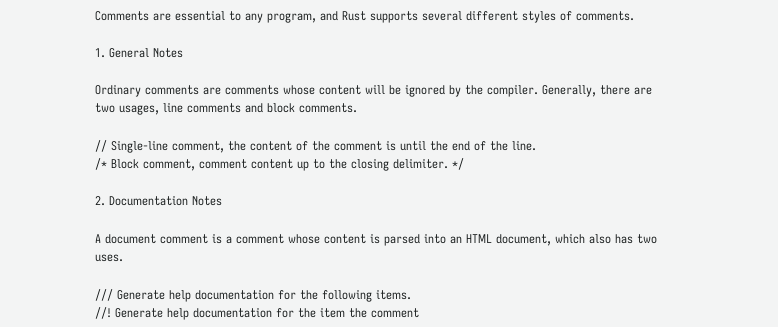Comments are essential to any program, and Rust supports several different styles of comments.

1. General Notes

Ordinary comments are comments whose content will be ignored by the compiler. Generally, there are two usages, line comments and block comments.

// Single-line comment, the content of the comment is until the end of the line.
/* Block comment, comment content up to the closing delimiter. */

2. Documentation Notes

A document comment is a comment whose content is parsed into an HTML document, which also has two uses.

/// Generate help documentation for the following items.
//! Generate help documentation for the item the comment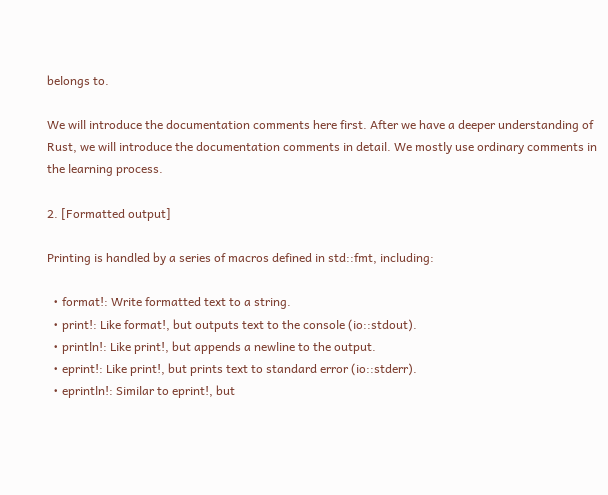belongs to.

We will introduce the documentation comments here first. After we have a deeper understanding of Rust, we will introduce the documentation comments in detail. We mostly use ordinary comments in the learning process.

2. [Formatted output]

Printing is handled by a series of macros defined in std::fmt, including:

  • format!: Write formatted text to a string.
  • print!: Like format!, but outputs text to the console (io::stdout).
  • println!: Like print!, but appends a newline to the output.
  • eprint!: Like print!, but prints text to standard error (io::stderr).
  • eprintln!: Similar to eprint!, but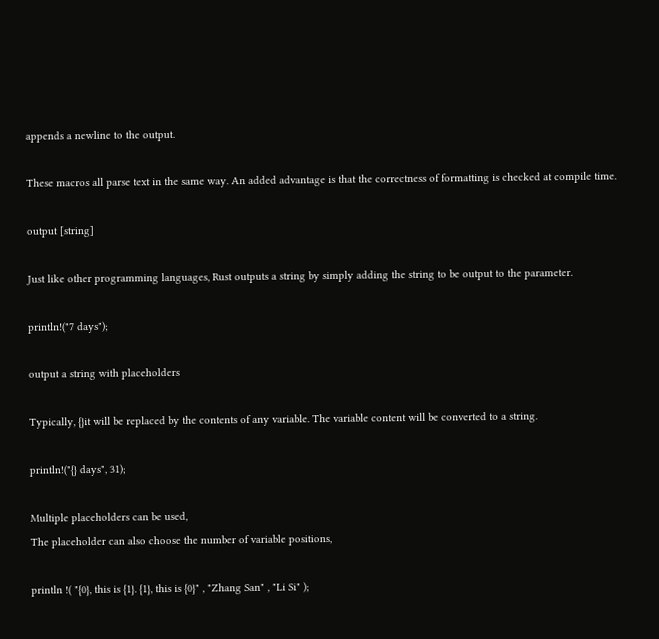appends a newline to the output.

These macros all parse text in the same way. An added advantage is that the correctness of formatting is checked at compile time.

output [string]

Just like other programming languages, Rust outputs a string by simply adding the string to be output to the parameter.

println!("7 days");

output a string with placeholders

Typically, {}it will be replaced by the contents of any variable. The variable content will be converted to a string.

println!("{} days", 31);

Multiple placeholders can be used,
The placeholder can also choose the number of variable positions,

println !( "{0}, this is {1}. {1}, this is {0}" , "Zhang San" , "Li Si" );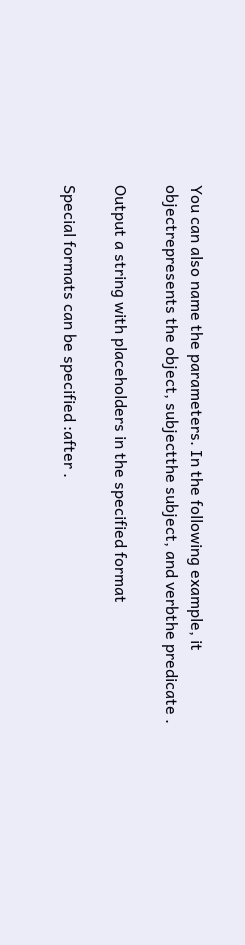You can also name the parameters. In the following example, it objectrepresents the object, subjectthe subject, and verbthe predicate .

Output a string with placeholders in the specified format

Special formats can be specified :after .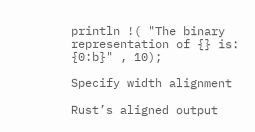println !( "The binary representation of {} is: {0:b}" , 10);

Specify width alignment

Rust’s aligned output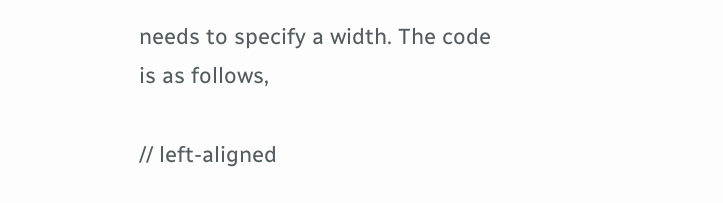needs to specify a width. The code is as follows,

// left-aligned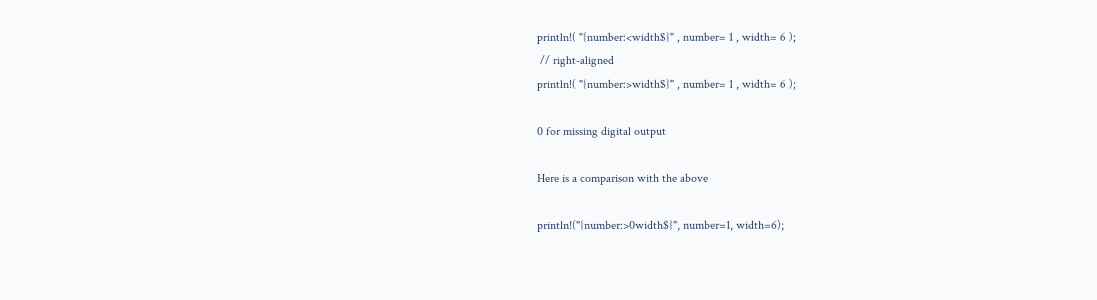println!( "{number:<width$}" , number= 1 , width= 6 );
 // right-aligned
println!( "{number:>width$}" , number= 1 , width= 6 );

0 for missing digital output

Here is a comparison with the above

println!("{number:>0width$}", number=1, width=6);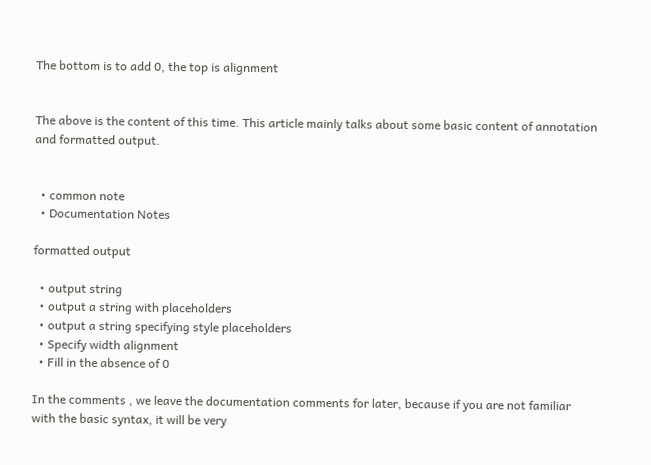The bottom is to add 0, the top is alignment


The above is the content of this time. This article mainly talks about some basic content of annotation and formatted output.


  • common note
  • Documentation Notes

formatted output

  • output string
  • output a string with placeholders
  • output a string specifying style placeholders
  • Specify width alignment
  • Fill in the absence of 0

In the comments , we leave the documentation comments for later, because if you are not familiar with the basic syntax, it will be very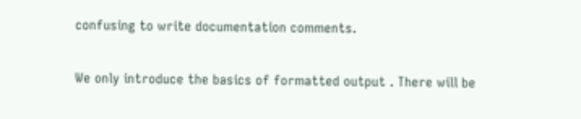confusing to write documentation comments.

We only introduce the basics of formatted output . There will be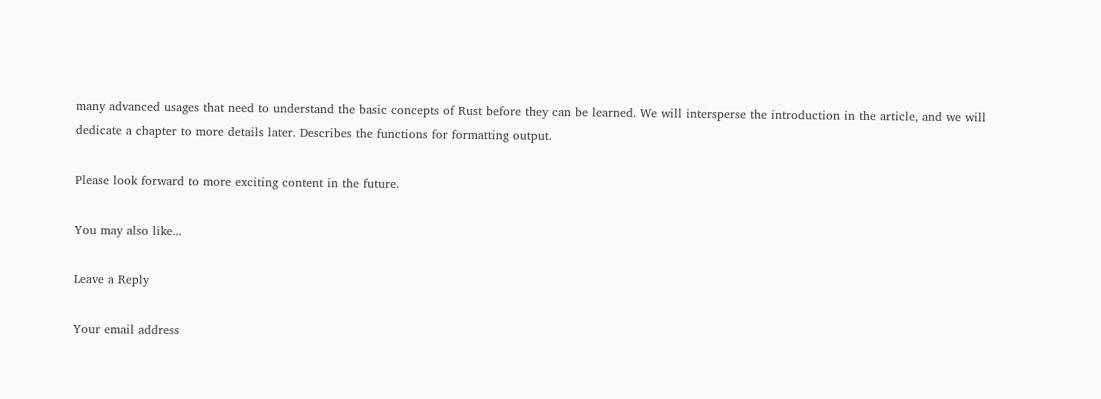many advanced usages that need to understand the basic concepts of Rust before they can be learned. We will intersperse the introduction in the article, and we will dedicate a chapter to more details later. Describes the functions for formatting output.

Please look forward to more exciting content in the future.

You may also like...

Leave a Reply

Your email address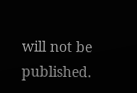will not be published.